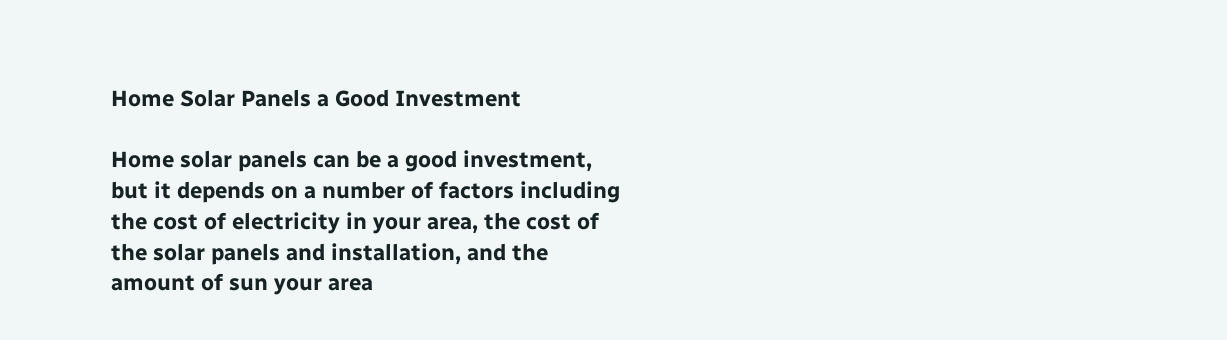Home Solar Panels a Good Investment

Home solar panels can be a good investment, but it depends on a number of factors including the cost of electricity in your area, the cost of the solar panels and installation, and the amount of sun your area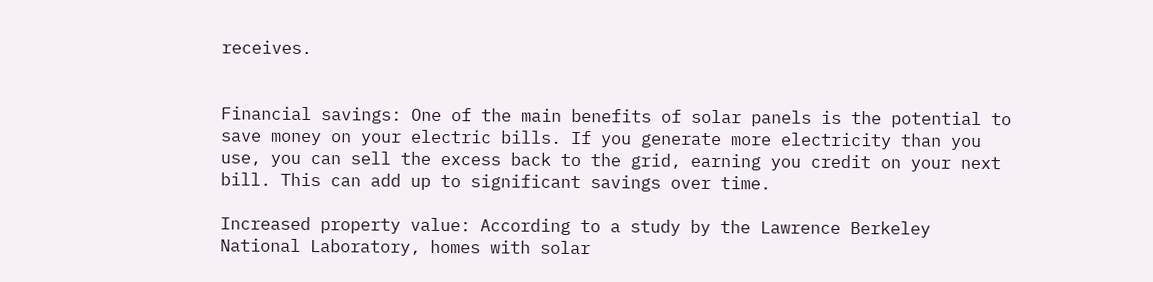receives.


Financial savings: One of the main benefits of solar panels is the potential to save money on your electric bills. If you generate more electricity than you use, you can sell the excess back to the grid, earning you credit on your next bill. This can add up to significant savings over time.

Increased property value: According to a study by the Lawrence Berkeley National Laboratory, homes with solar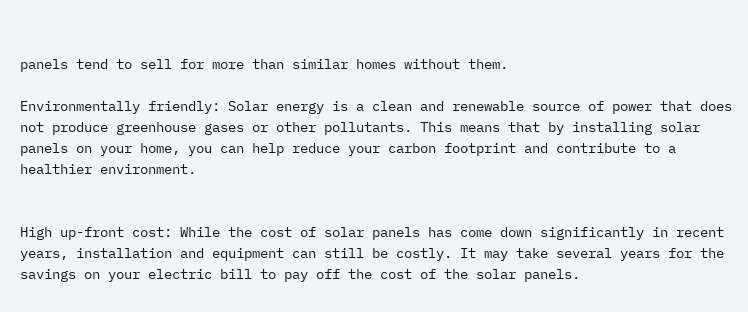panels tend to sell for more than similar homes without them.

Environmentally friendly: Solar energy is a clean and renewable source of power that does not produce greenhouse gases or other pollutants. This means that by installing solar panels on your home, you can help reduce your carbon footprint and contribute to a healthier environment.


High up-front cost: While the cost of solar panels has come down significantly in recent years, installation and equipment can still be costly. It may take several years for the savings on your electric bill to pay off the cost of the solar panels.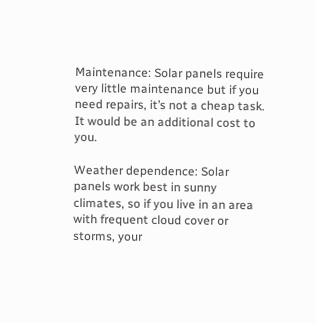Maintenance: Solar panels require very little maintenance but if you need repairs, it’s not a cheap task. It would be an additional cost to you.

Weather dependence: Solar panels work best in sunny climates, so if you live in an area with frequent cloud cover or storms, your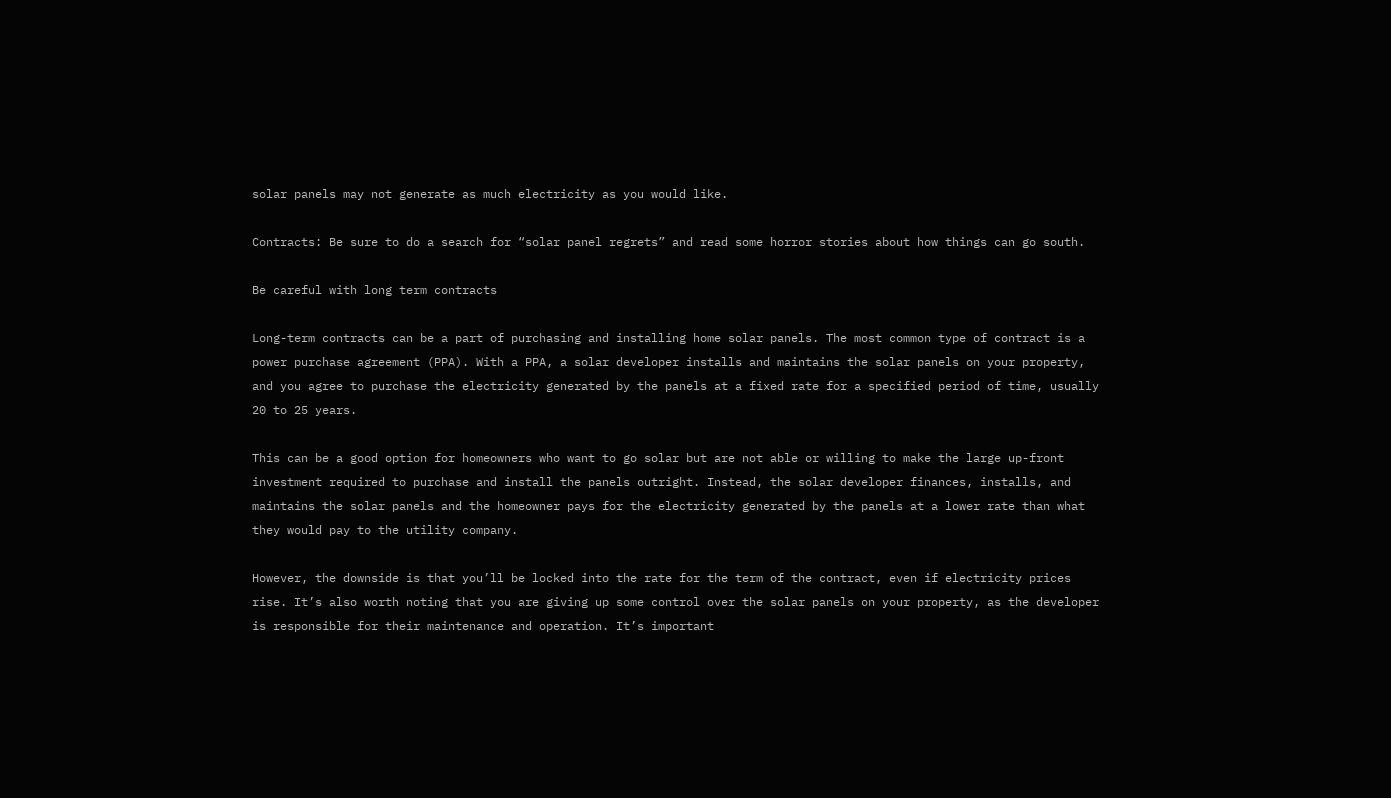solar panels may not generate as much electricity as you would like.

Contracts: Be sure to do a search for “solar panel regrets” and read some horror stories about how things can go south.

Be careful with long term contracts

Long-term contracts can be a part of purchasing and installing home solar panels. The most common type of contract is a power purchase agreement (PPA). With a PPA, a solar developer installs and maintains the solar panels on your property, and you agree to purchase the electricity generated by the panels at a fixed rate for a specified period of time, usually 20 to 25 years.

This can be a good option for homeowners who want to go solar but are not able or willing to make the large up-front investment required to purchase and install the panels outright. Instead, the solar developer finances, installs, and maintains the solar panels and the homeowner pays for the electricity generated by the panels at a lower rate than what they would pay to the utility company.

However, the downside is that you’ll be locked into the rate for the term of the contract, even if electricity prices rise. It’s also worth noting that you are giving up some control over the solar panels on your property, as the developer is responsible for their maintenance and operation. It’s important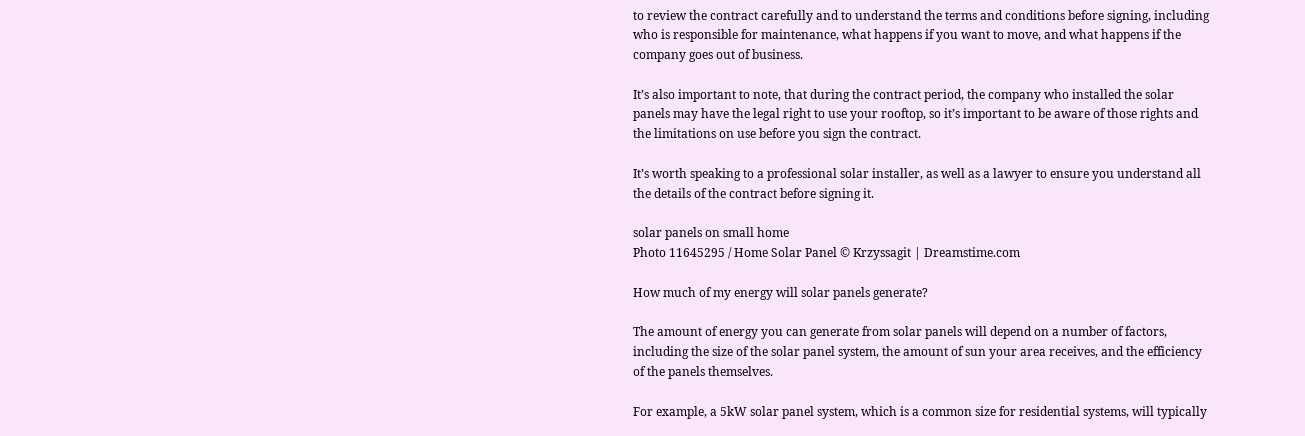to review the contract carefully and to understand the terms and conditions before signing, including who is responsible for maintenance, what happens if you want to move, and what happens if the company goes out of business.

It’s also important to note, that during the contract period, the company who installed the solar panels may have the legal right to use your rooftop, so it’s important to be aware of those rights and the limitations on use before you sign the contract.

It’s worth speaking to a professional solar installer, as well as a lawyer to ensure you understand all the details of the contract before signing it.

solar panels on small home
Photo 11645295 / Home Solar Panel © Krzyssagit | Dreamstime.com

How much of my energy will solar panels generate?

The amount of energy you can generate from solar panels will depend on a number of factors, including the size of the solar panel system, the amount of sun your area receives, and the efficiency of the panels themselves.

For example, a 5kW solar panel system, which is a common size for residential systems, will typically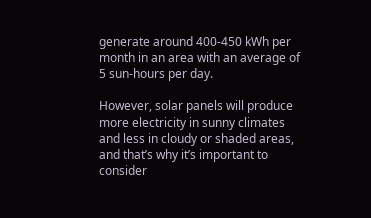generate around 400-450 kWh per month in an area with an average of 5 sun-hours per day.

However, solar panels will produce more electricity in sunny climates and less in cloudy or shaded areas, and that’s why it’s important to consider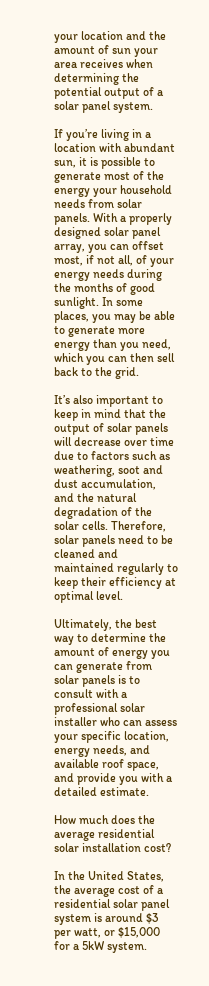your location and the amount of sun your area receives when determining the potential output of a solar panel system.

If you’re living in a location with abundant sun, it is possible to generate most of the energy your household needs from solar panels. With a properly designed solar panel array, you can offset most, if not all, of your energy needs during the months of good sunlight. In some places, you may be able to generate more energy than you need, which you can then sell back to the grid.

It’s also important to keep in mind that the output of solar panels will decrease over time due to factors such as weathering, soot and dust accumulation, and the natural degradation of the solar cells. Therefore, solar panels need to be cleaned and maintained regularly to keep their efficiency at optimal level.

Ultimately, the best way to determine the amount of energy you can generate from solar panels is to consult with a professional solar installer who can assess your specific location, energy needs, and available roof space, and provide you with a detailed estimate.

How much does the average residential solar installation cost?

In the United States, the average cost of a residential solar panel system is around $3 per watt, or $15,000 for a 5kW system.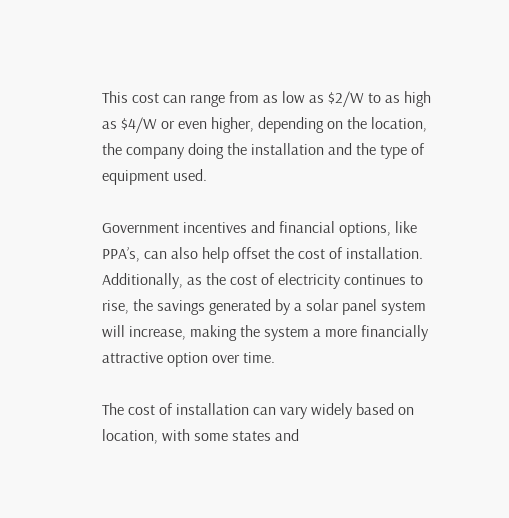This cost can range from as low as $2/W to as high as $4/W or even higher, depending on the location, the company doing the installation and the type of equipment used.

Government incentives and financial options, like PPA’s, can also help offset the cost of installation. Additionally, as the cost of electricity continues to rise, the savings generated by a solar panel system will increase, making the system a more financially attractive option over time.

The cost of installation can vary widely based on location, with some states and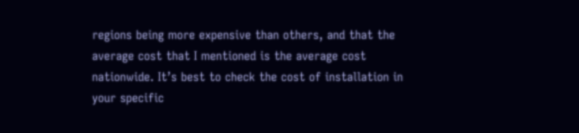regions being more expensive than others, and that the average cost that I mentioned is the average cost nationwide. It’s best to check the cost of installation in your specific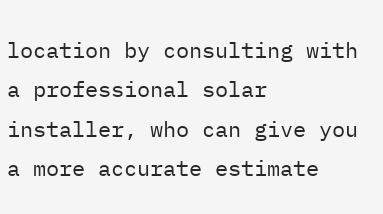location by consulting with a professional solar installer, who can give you a more accurate estimate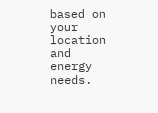based on your location and energy needs.